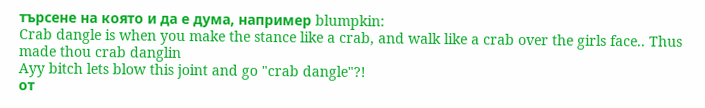търсене на която и да е дума, например blumpkin:
Crab dangle is when you make the stance like a crab, and walk like a crab over the girls face.. Thus made thou crab danglin
Ayy bitch lets blow this joint and go "crab dangle"?!
от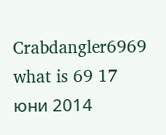Crabdangler6969 what is 69 17 юни 2014